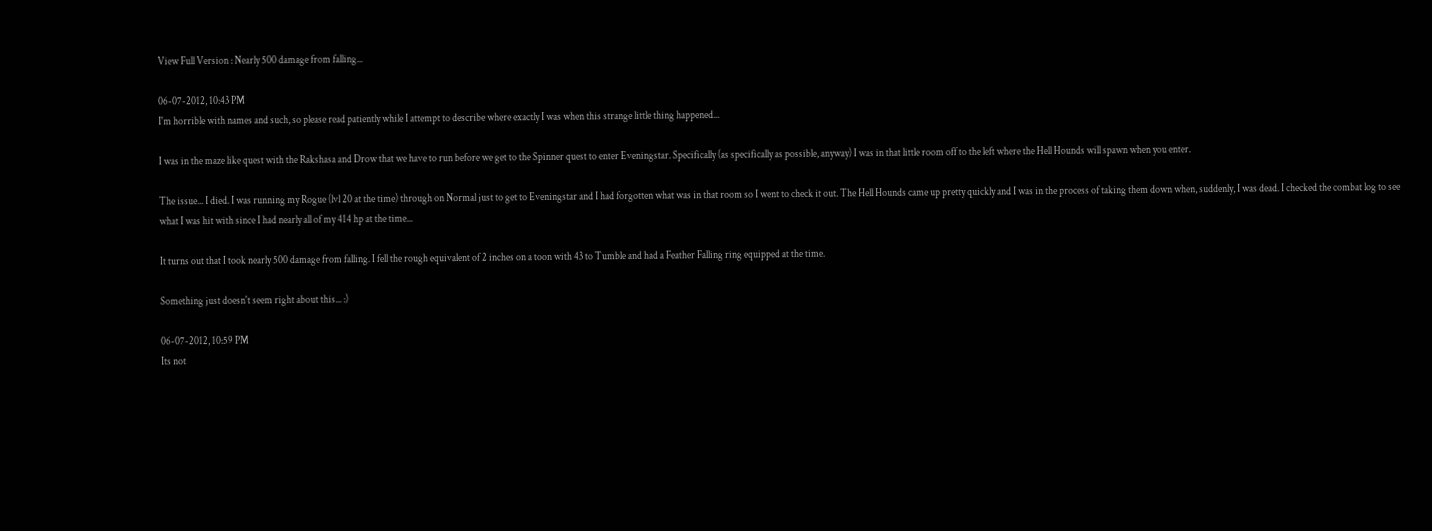View Full Version : Nearly 500 damage from falling...

06-07-2012, 10:43 PM
I'm horrible with names and such, so please read patiently while I attempt to describe where exactly I was when this strange little thing happened...

I was in the maze like quest with the Rakshasa and Drow that we have to run before we get to the Spinner quest to enter Eveningstar. Specifically (as specifically as possible, anyway) I was in that little room off to the left where the Hell Hounds will spawn when you enter.

The issue... I died. I was running my Rogue (lvl 20 at the time) through on Normal just to get to Eveningstar and I had forgotten what was in that room so I went to check it out. The Hell Hounds came up pretty quickly and I was in the process of taking them down when, suddenly, I was dead. I checked the combat log to see what I was hit with since I had nearly all of my 414 hp at the time...

It turns out that I took nearly 500 damage from falling. I fell the rough equivalent of 2 inches on a toon with 43 to Tumble and had a Feather Falling ring equipped at the time.

Something just doesn't seem right about this... :)

06-07-2012, 10:59 PM
Its not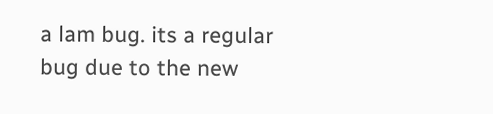a lam bug. its a regular bug due to the new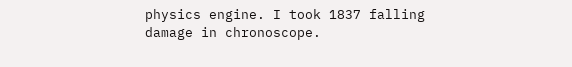physics engine. I took 1837 falling damage in chronoscope.